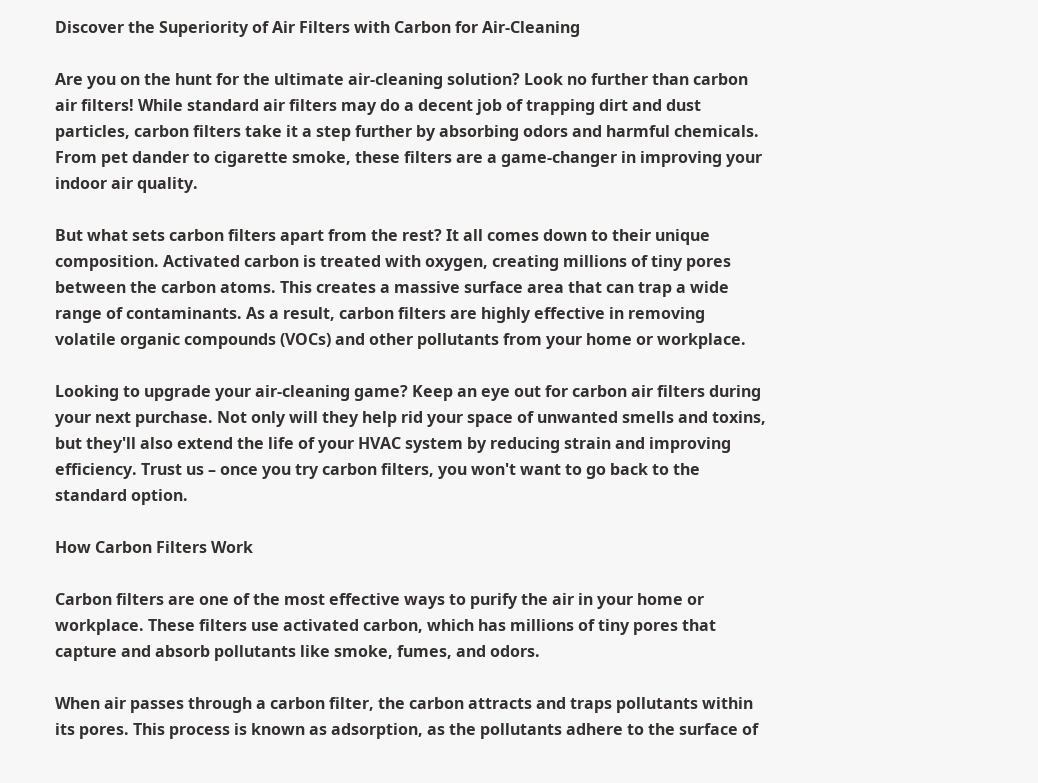Discover the Superiority of Air Filters with Carbon for Air-Cleaning

Are you on the hunt for the ultimate air-cleaning solution? Look no further than carbon air filters! While standard air filters may do a decent job of trapping dirt and dust particles, carbon filters take it a step further by absorbing odors and harmful chemicals. From pet dander to cigarette smoke, these filters are a game-changer in improving your indoor air quality.

But what sets carbon filters apart from the rest? It all comes down to their unique composition. Activated carbon is treated with oxygen, creating millions of tiny pores between the carbon atoms. This creates a massive surface area that can trap a wide range of contaminants. As a result, carbon filters are highly effective in removing volatile organic compounds (VOCs) and other pollutants from your home or workplace.

Looking to upgrade your air-cleaning game? Keep an eye out for carbon air filters during your next purchase. Not only will they help rid your space of unwanted smells and toxins, but they'll also extend the life of your HVAC system by reducing strain and improving efficiency. Trust us – once you try carbon filters, you won't want to go back to the standard option.

How Carbon Filters Work

Carbon filters are one of the most effective ways to purify the air in your home or workplace. These filters use activated carbon, which has millions of tiny pores that capture and absorb pollutants like smoke, fumes, and odors.

When air passes through a carbon filter, the carbon attracts and traps pollutants within its pores. This process is known as adsorption, as the pollutants adhere to the surface of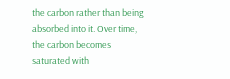the carbon rather than being absorbed into it. Over time, the carbon becomes saturated with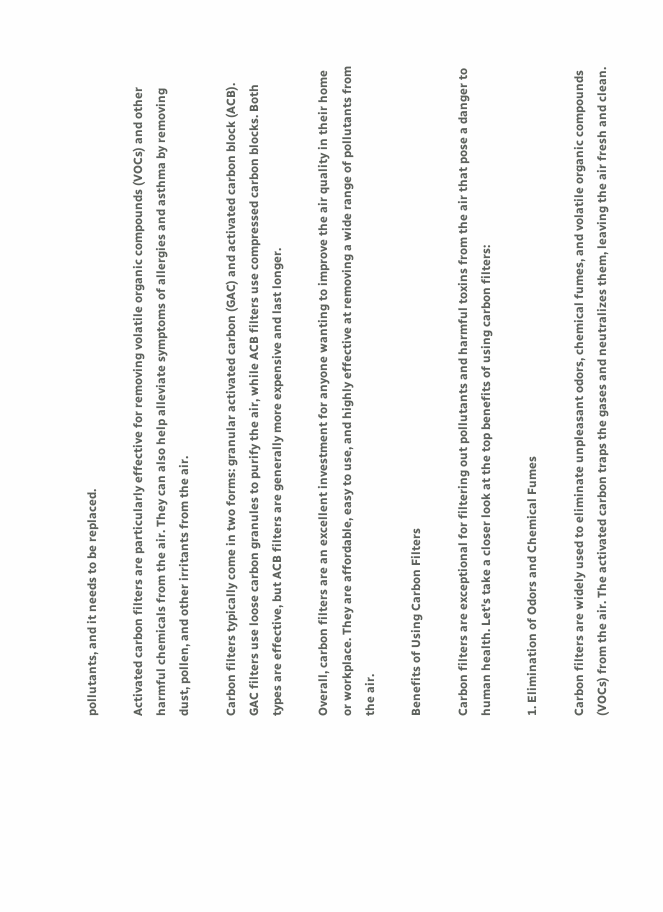pollutants, and it needs to be replaced.

Activated carbon filters are particularly effective for removing volatile organic compounds (VOCs) and other harmful chemicals from the air. They can also help alleviate symptoms of allergies and asthma by removing dust, pollen, and other irritants from the air.

Carbon filters typically come in two forms: granular activated carbon (GAC) and activated carbon block (ACB). GAC filters use loose carbon granules to purify the air, while ACB filters use compressed carbon blocks. Both types are effective, but ACB filters are generally more expensive and last longer.

Overall, carbon filters are an excellent investment for anyone wanting to improve the air quality in their home or workplace. They are affordable, easy to use, and highly effective at removing a wide range of pollutants from the air.

Benefits of Using Carbon Filters

Carbon filters are exceptional for filtering out pollutants and harmful toxins from the air that pose a danger to human health. Let's take a closer look at the top benefits of using carbon filters:

1. Elimination of Odors and Chemical Fumes

Carbon filters are widely used to eliminate unpleasant odors, chemical fumes, and volatile organic compounds (VOCs) from the air. The activated carbon traps the gases and neutralizes them, leaving the air fresh and clean.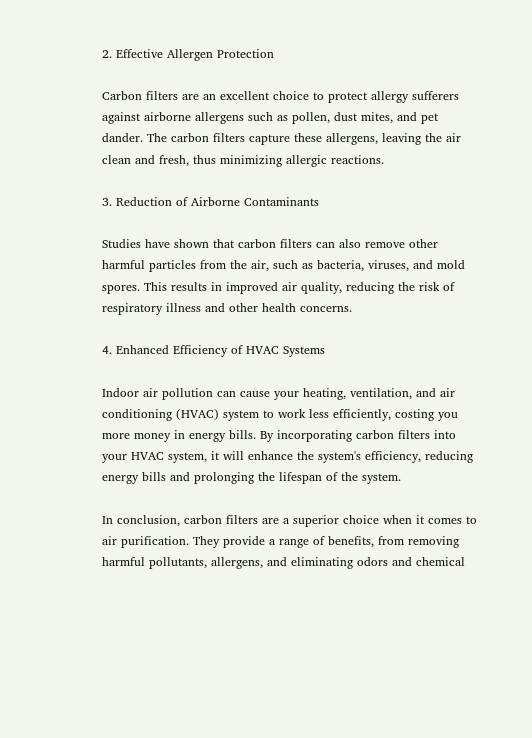2. Effective Allergen Protection

Carbon filters are an excellent choice to protect allergy sufferers against airborne allergens such as pollen, dust mites, and pet dander. The carbon filters capture these allergens, leaving the air clean and fresh, thus minimizing allergic reactions.

3. Reduction of Airborne Contaminants

Studies have shown that carbon filters can also remove other harmful particles from the air, such as bacteria, viruses, and mold spores. This results in improved air quality, reducing the risk of respiratory illness and other health concerns.

4. Enhanced Efficiency of HVAC Systems

Indoor air pollution can cause your heating, ventilation, and air conditioning (HVAC) system to work less efficiently, costing you more money in energy bills. By incorporating carbon filters into your HVAC system, it will enhance the system's efficiency, reducing energy bills and prolonging the lifespan of the system.

In conclusion, carbon filters are a superior choice when it comes to air purification. They provide a range of benefits, from removing harmful pollutants, allergens, and eliminating odors and chemical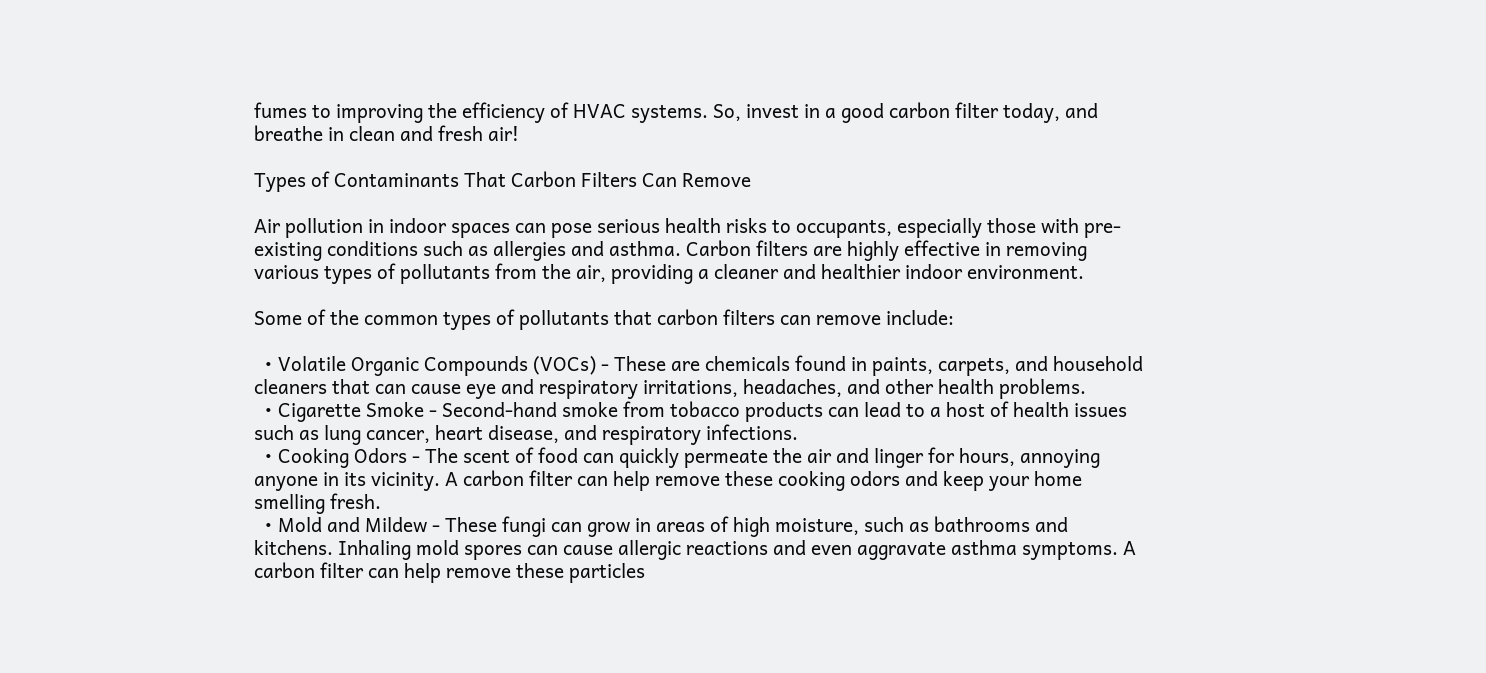fumes to improving the efficiency of HVAC systems. So, invest in a good carbon filter today, and breathe in clean and fresh air!

Types of Contaminants That Carbon Filters Can Remove

Air pollution in indoor spaces can pose serious health risks to occupants, especially those with pre-existing conditions such as allergies and asthma. Carbon filters are highly effective in removing various types of pollutants from the air, providing a cleaner and healthier indoor environment.

Some of the common types of pollutants that carbon filters can remove include:

  • Volatile Organic Compounds (VOCs) - These are chemicals found in paints, carpets, and household cleaners that can cause eye and respiratory irritations, headaches, and other health problems.
  • Cigarette Smoke - Second-hand smoke from tobacco products can lead to a host of health issues such as lung cancer, heart disease, and respiratory infections.
  • Cooking Odors - The scent of food can quickly permeate the air and linger for hours, annoying anyone in its vicinity. A carbon filter can help remove these cooking odors and keep your home smelling fresh.
  • Mold and Mildew - These fungi can grow in areas of high moisture, such as bathrooms and kitchens. Inhaling mold spores can cause allergic reactions and even aggravate asthma symptoms. A carbon filter can help remove these particles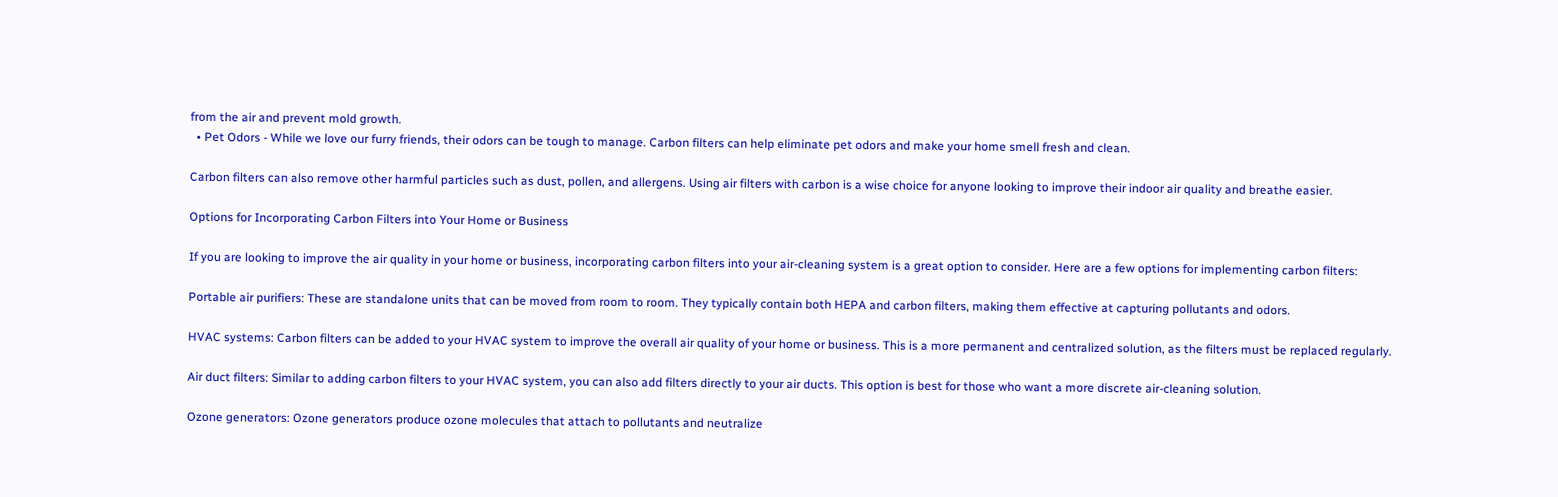from the air and prevent mold growth.
  • Pet Odors - While we love our furry friends, their odors can be tough to manage. Carbon filters can help eliminate pet odors and make your home smell fresh and clean.

Carbon filters can also remove other harmful particles such as dust, pollen, and allergens. Using air filters with carbon is a wise choice for anyone looking to improve their indoor air quality and breathe easier.

Options for Incorporating Carbon Filters into Your Home or Business

If you are looking to improve the air quality in your home or business, incorporating carbon filters into your air-cleaning system is a great option to consider. Here are a few options for implementing carbon filters:

Portable air purifiers: These are standalone units that can be moved from room to room. They typically contain both HEPA and carbon filters, making them effective at capturing pollutants and odors.

HVAC systems: Carbon filters can be added to your HVAC system to improve the overall air quality of your home or business. This is a more permanent and centralized solution, as the filters must be replaced regularly.

Air duct filters: Similar to adding carbon filters to your HVAC system, you can also add filters directly to your air ducts. This option is best for those who want a more discrete air-cleaning solution.

Ozone generators: Ozone generators produce ozone molecules that attach to pollutants and neutralize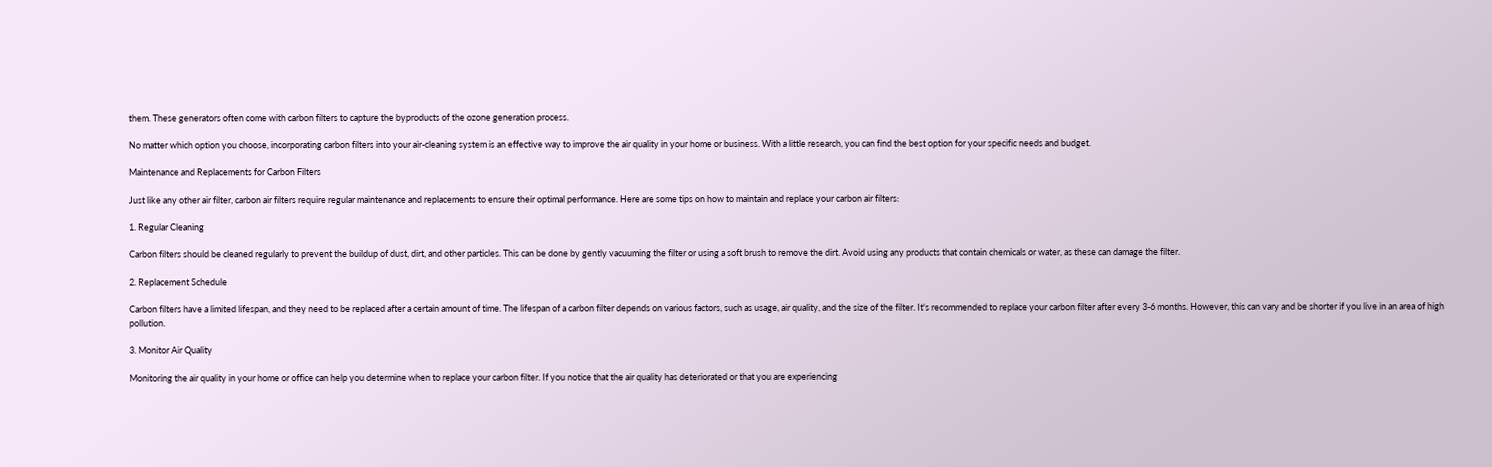them. These generators often come with carbon filters to capture the byproducts of the ozone generation process.

No matter which option you choose, incorporating carbon filters into your air-cleaning system is an effective way to improve the air quality in your home or business. With a little research, you can find the best option for your specific needs and budget.

Maintenance and Replacements for Carbon Filters

Just like any other air filter, carbon air filters require regular maintenance and replacements to ensure their optimal performance. Here are some tips on how to maintain and replace your carbon air filters:

1. Regular Cleaning

Carbon filters should be cleaned regularly to prevent the buildup of dust, dirt, and other particles. This can be done by gently vacuuming the filter or using a soft brush to remove the dirt. Avoid using any products that contain chemicals or water, as these can damage the filter.

2. Replacement Schedule

Carbon filters have a limited lifespan, and they need to be replaced after a certain amount of time. The lifespan of a carbon filter depends on various factors, such as usage, air quality, and the size of the filter. It's recommended to replace your carbon filter after every 3-6 months. However, this can vary and be shorter if you live in an area of high pollution.

3. Monitor Air Quality

Monitoring the air quality in your home or office can help you determine when to replace your carbon filter. If you notice that the air quality has deteriorated or that you are experiencing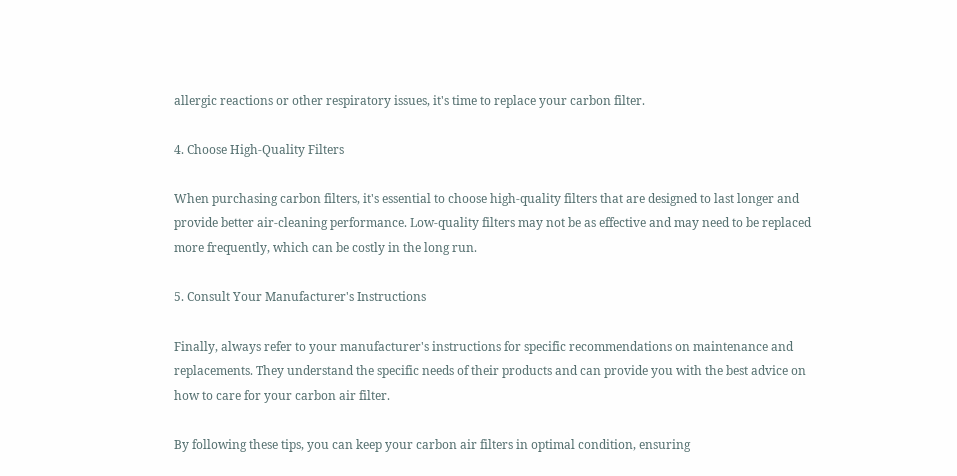allergic reactions or other respiratory issues, it's time to replace your carbon filter.

4. Choose High-Quality Filters

When purchasing carbon filters, it's essential to choose high-quality filters that are designed to last longer and provide better air-cleaning performance. Low-quality filters may not be as effective and may need to be replaced more frequently, which can be costly in the long run.

5. Consult Your Manufacturer's Instructions

Finally, always refer to your manufacturer's instructions for specific recommendations on maintenance and replacements. They understand the specific needs of their products and can provide you with the best advice on how to care for your carbon air filter.

By following these tips, you can keep your carbon air filters in optimal condition, ensuring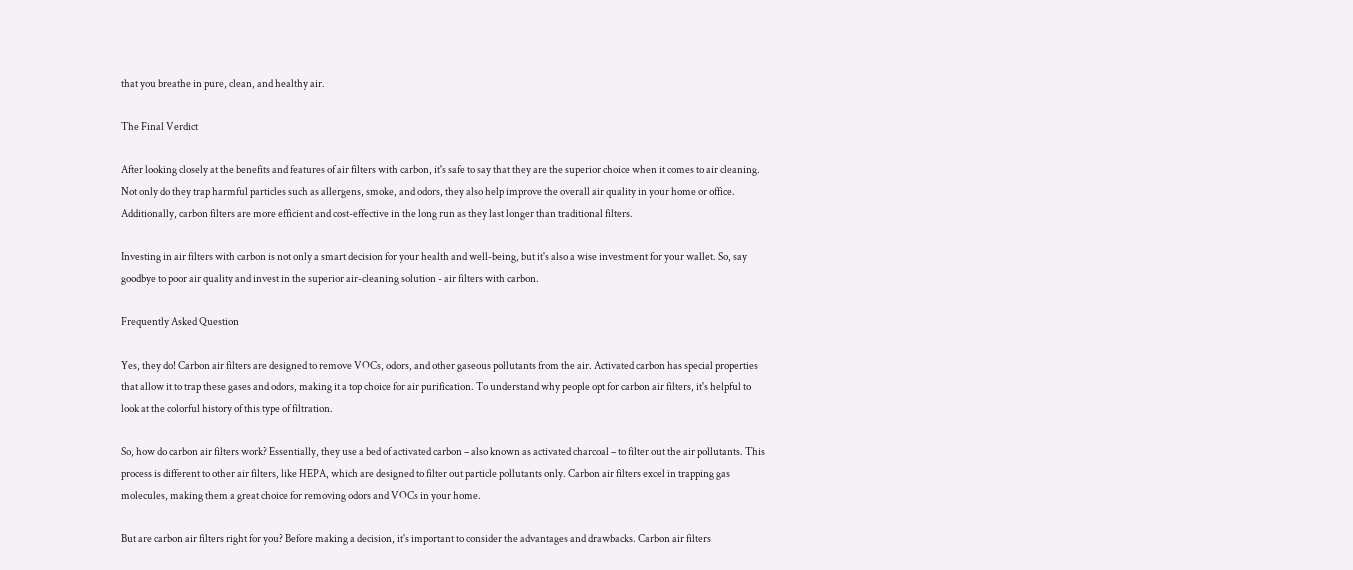that you breathe in pure, clean, and healthy air.

The Final Verdict

After looking closely at the benefits and features of air filters with carbon, it's safe to say that they are the superior choice when it comes to air cleaning. Not only do they trap harmful particles such as allergens, smoke, and odors, they also help improve the overall air quality in your home or office. Additionally, carbon filters are more efficient and cost-effective in the long run as they last longer than traditional filters.

Investing in air filters with carbon is not only a smart decision for your health and well-being, but it's also a wise investment for your wallet. So, say goodbye to poor air quality and invest in the superior air-cleaning solution - air filters with carbon.

Frequently Asked Question

Yes, they do! Carbon air filters are designed to remove VOCs, odors, and other gaseous pollutants from the air. Activated carbon has special properties that allow it to trap these gases and odors, making it a top choice for air purification. To understand why people opt for carbon air filters, it's helpful to look at the colorful history of this type of filtration.

So, how do carbon air filters work? Essentially, they use a bed of activated carbon – also known as activated charcoal – to filter out the air pollutants. This process is different to other air filters, like HEPA, which are designed to filter out particle pollutants only. Carbon air filters excel in trapping gas molecules, making them a great choice for removing odors and VOCs in your home.

But are carbon air filters right for you? Before making a decision, it's important to consider the advantages and drawbacks. Carbon air filters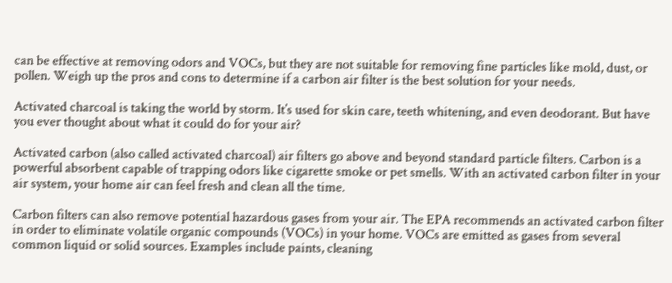can be effective at removing odors and VOCs, but they are not suitable for removing fine particles like mold, dust, or pollen. Weigh up the pros and cons to determine if a carbon air filter is the best solution for your needs.

Activated charcoal is taking the world by storm. It’s used for skin care, teeth whitening, and even deodorant. But have you ever thought about what it could do for your air?

Activated carbon (also called activated charcoal) air filters go above and beyond standard particle filters. Carbon is a powerful absorbent capable of trapping odors like cigarette smoke or pet smells. With an activated carbon filter in your air system, your home air can feel fresh and clean all the time.

Carbon filters can also remove potential hazardous gases from your air. The EPA recommends an activated carbon filter in order to eliminate volatile organic compounds (VOCs) in your home. VOCs are emitted as gases from several common liquid or solid sources. Examples include paints, cleaning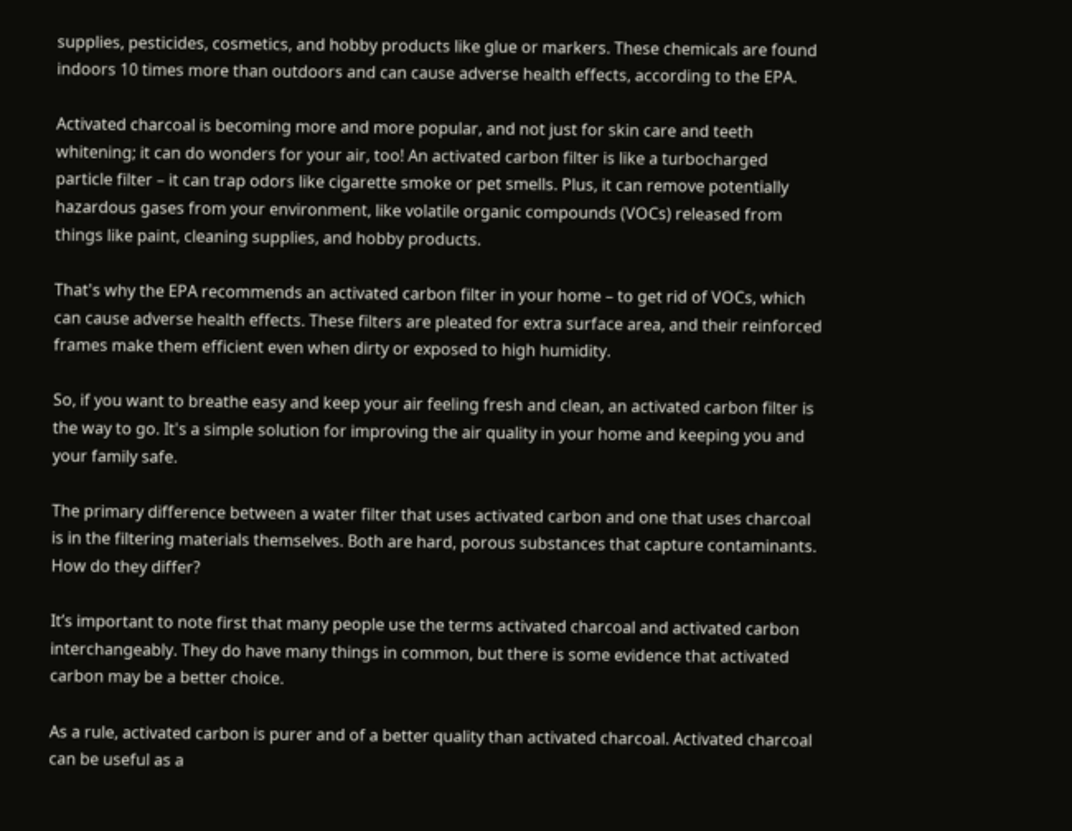supplies, pesticides, cosmetics, and hobby products like glue or markers. These chemicals are found indoors 10 times more than outdoors and can cause adverse health effects, according to the EPA.

Activated charcoal is becoming more and more popular, and not just for skin care and teeth whitening; it can do wonders for your air, too! An activated carbon filter is like a turbocharged particle filter – it can trap odors like cigarette smoke or pet smells. Plus, it can remove potentially hazardous gases from your environment, like volatile organic compounds (VOCs) released from things like paint, cleaning supplies, and hobby products.

That's why the EPA recommends an activated carbon filter in your home – to get rid of VOCs, which can cause adverse health effects. These filters are pleated for extra surface area, and their reinforced frames make them efficient even when dirty or exposed to high humidity.

So, if you want to breathe easy and keep your air feeling fresh and clean, an activated carbon filter is the way to go. It's a simple solution for improving the air quality in your home and keeping you and your family safe.

The primary difference between a water filter that uses activated carbon and one that uses charcoal is in the filtering materials themselves. Both are hard, porous substances that capture contaminants. How do they differ?

It’s important to note first that many people use the terms activated charcoal and activated carbon interchangeably. They do have many things in common, but there is some evidence that activated carbon may be a better choice.

As a rule, activated carbon is purer and of a better quality than activated charcoal. Activated charcoal can be useful as a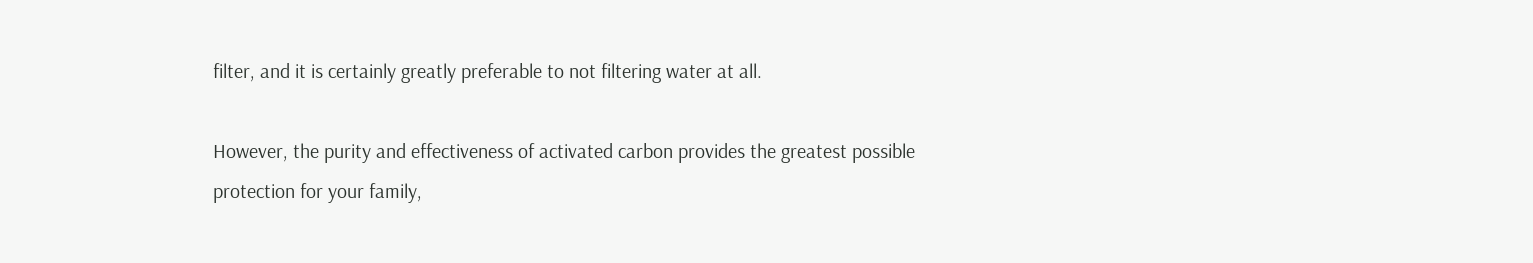filter, and it is certainly greatly preferable to not filtering water at all.

However, the purity and effectiveness of activated carbon provides the greatest possible protection for your family,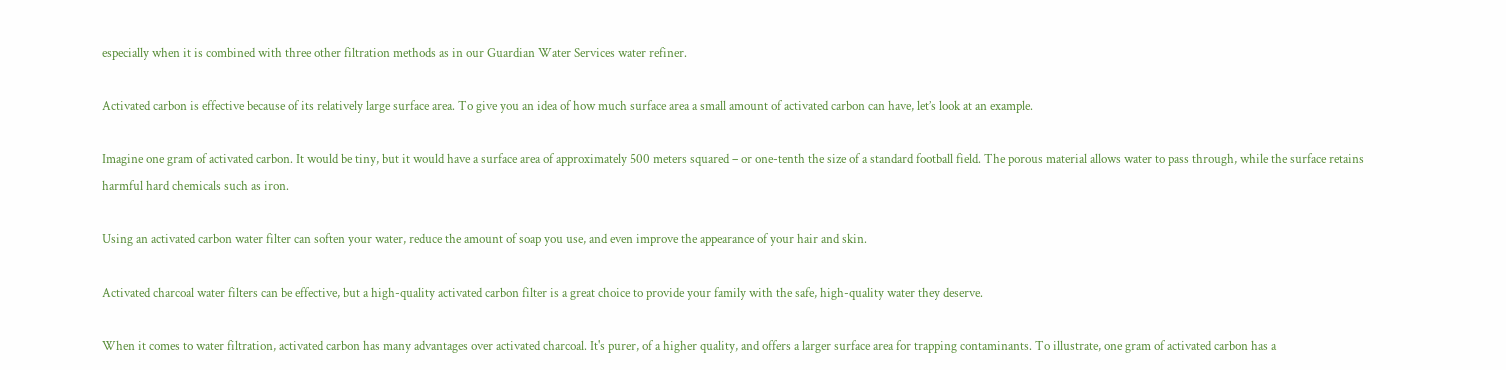especially when it is combined with three other filtration methods as in our Guardian Water Services water refiner.

Activated carbon is effective because of its relatively large surface area. To give you an idea of how much surface area a small amount of activated carbon can have, let’s look at an example.

Imagine one gram of activated carbon. It would be tiny, but it would have a surface area of approximately 500 meters squared – or one-tenth the size of a standard football field. The porous material allows water to pass through, while the surface retains harmful hard chemicals such as iron.

Using an activated carbon water filter can soften your water, reduce the amount of soap you use, and even improve the appearance of your hair and skin.

Activated charcoal water filters can be effective, but a high-quality activated carbon filter is a great choice to provide your family with the safe, high-quality water they deserve.

When it comes to water filtration, activated carbon has many advantages over activated charcoal. It's purer, of a higher quality, and offers a larger surface area for trapping contaminants. To illustrate, one gram of activated carbon has a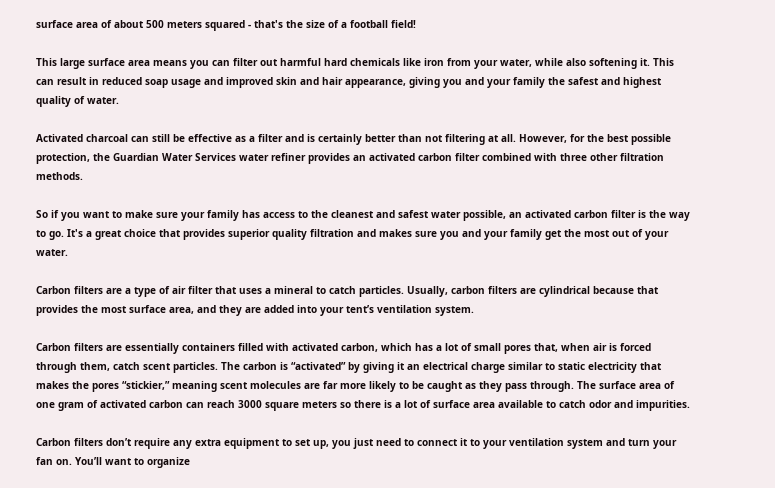surface area of about 500 meters squared - that's the size of a football field!

This large surface area means you can filter out harmful hard chemicals like iron from your water, while also softening it. This can result in reduced soap usage and improved skin and hair appearance, giving you and your family the safest and highest quality of water.

Activated charcoal can still be effective as a filter and is certainly better than not filtering at all. However, for the best possible protection, the Guardian Water Services water refiner provides an activated carbon filter combined with three other filtration methods.

So if you want to make sure your family has access to the cleanest and safest water possible, an activated carbon filter is the way to go. It's a great choice that provides superior quality filtration and makes sure you and your family get the most out of your water.

Carbon filters are a type of air filter that uses a mineral to catch particles. Usually, carbon filters are cylindrical because that provides the most surface area, and they are added into your tent’s ventilation system.

Carbon filters are essentially containers filled with activated carbon, which has a lot of small pores that, when air is forced through them, catch scent particles. The carbon is “activated” by giving it an electrical charge similar to static electricity that makes the pores “stickier,” meaning scent molecules are far more likely to be caught as they pass through. The surface area of one gram of activated carbon can reach 3000 square meters so there is a lot of surface area available to catch odor and impurities.

Carbon filters don’t require any extra equipment to set up, you just need to connect it to your ventilation system and turn your fan on. You’ll want to organize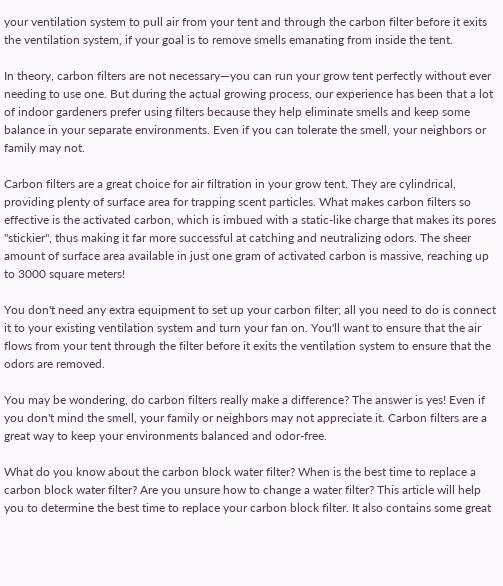your ventilation system to pull air from your tent and through the carbon filter before it exits the ventilation system, if your goal is to remove smells emanating from inside the tent.

In theory, carbon filters are not necessary—you can run your grow tent perfectly without ever needing to use one. But during the actual growing process, our experience has been that a lot of indoor gardeners prefer using filters because they help eliminate smells and keep some balance in your separate environments. Even if you can tolerate the smell, your neighbors or family may not.

Carbon filters are a great choice for air filtration in your grow tent. They are cylindrical, providing plenty of surface area for trapping scent particles. What makes carbon filters so effective is the activated carbon, which is imbued with a static-like charge that makes its pores "stickier", thus making it far more successful at catching and neutralizing odors. The sheer amount of surface area available in just one gram of activated carbon is massive, reaching up to 3000 square meters!

You don't need any extra equipment to set up your carbon filter; all you need to do is connect it to your existing ventilation system and turn your fan on. You'll want to ensure that the air flows from your tent through the filter before it exits the ventilation system to ensure that the odors are removed.

You may be wondering, do carbon filters really make a difference? The answer is yes! Even if you don't mind the smell, your family or neighbors may not appreciate it. Carbon filters are a great way to keep your environments balanced and odor-free.

What do you know about the carbon block water filter? When is the best time to replace a carbon block water filter? Are you unsure how to change a water filter? This article will help you to determine the best time to replace your carbon block filter. It also contains some great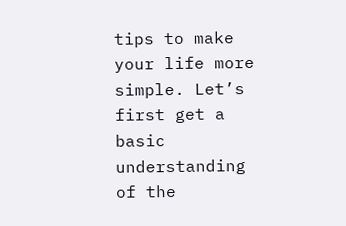tips to make your life more simple. Let’s first get a basic understanding of the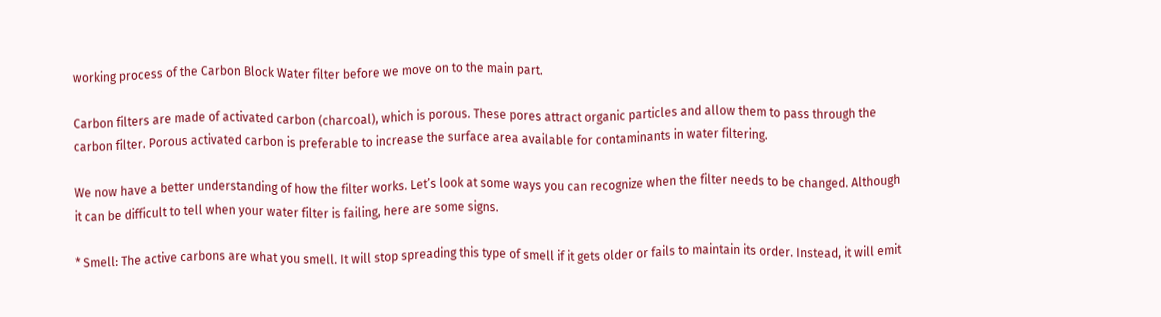working process of the Carbon Block Water filter before we move on to the main part.

Carbon filters are made of activated carbon (charcoal), which is porous. These pores attract organic particles and allow them to pass through the carbon filter. Porous activated carbon is preferable to increase the surface area available for contaminants in water filtering.

We now have a better understanding of how the filter works. Let’s look at some ways you can recognize when the filter needs to be changed. Although it can be difficult to tell when your water filter is failing, here are some signs.

* Smell: The active carbons are what you smell. It will stop spreading this type of smell if it gets older or fails to maintain its order. Instead, it will emit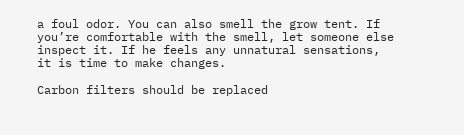a foul odor. You can also smell the grow tent. If you’re comfortable with the smell, let someone else inspect it. If he feels any unnatural sensations, it is time to make changes.

Carbon filters should be replaced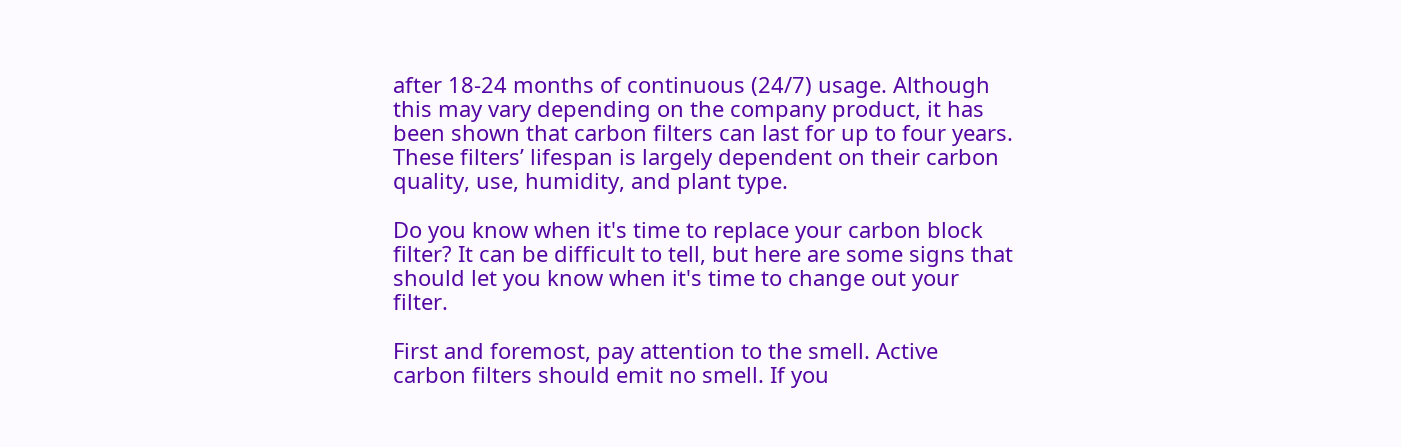after 18-24 months of continuous (24/7) usage. Although this may vary depending on the company product, it has been shown that carbon filters can last for up to four years. These filters’ lifespan is largely dependent on their carbon quality, use, humidity, and plant type.

Do you know when it's time to replace your carbon block filter? It can be difficult to tell, but here are some signs that should let you know when it's time to change out your filter.

First and foremost, pay attention to the smell. Active carbon filters should emit no smell. If you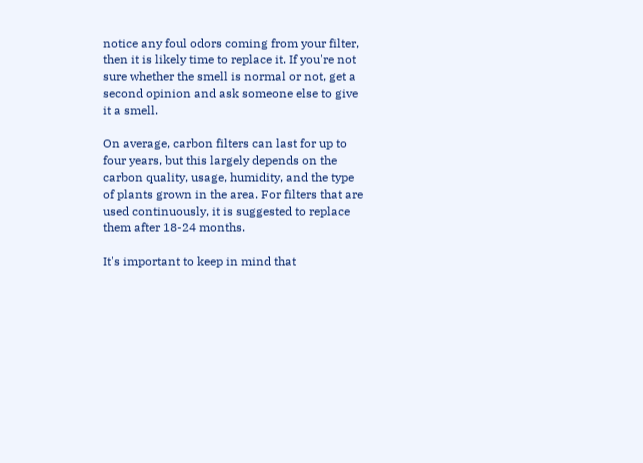notice any foul odors coming from your filter, then it is likely time to replace it. If you're not sure whether the smell is normal or not, get a second opinion and ask someone else to give it a smell.

On average, carbon filters can last for up to four years, but this largely depends on the carbon quality, usage, humidity, and the type of plants grown in the area. For filters that are used continuously, it is suggested to replace them after 18-24 months.

It's important to keep in mind that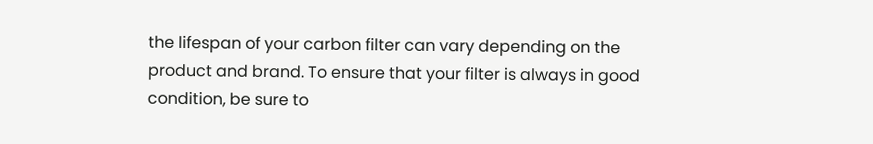the lifespan of your carbon filter can vary depending on the product and brand. To ensure that your filter is always in good condition, be sure to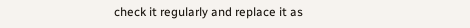check it regularly and replace it as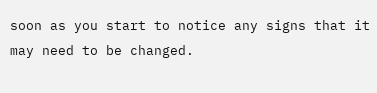soon as you start to notice any signs that it may need to be changed.